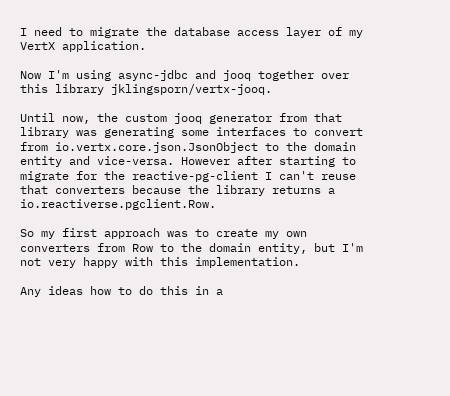I need to migrate the database access layer of my VertX application.

Now I'm using async-jdbc and jooq together over this library jklingsporn/vertx-jooq.

Until now, the custom jooq generator from that library was generating some interfaces to convert from io.vertx.core.json.JsonObject to the domain entity and vice-versa. However after starting to migrate for the reactive-pg-client I can't reuse that converters because the library returns a io.reactiverse.pgclient.Row.

So my first approach was to create my own converters from Row to the domain entity, but I'm not very happy with this implementation.

Any ideas how to do this in a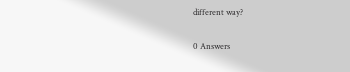different way?

0 Answers